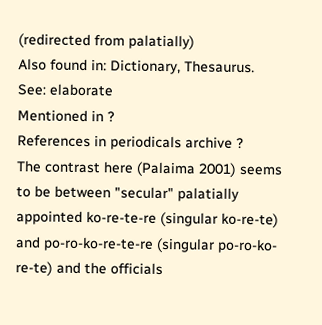(redirected from palatially)
Also found in: Dictionary, Thesaurus.
See: elaborate
Mentioned in ?
References in periodicals archive ?
The contrast here (Palaima 2001) seems to be between "secular" palatially appointed ko-re-te-re (singular ko-re-te) and po-ro-ko-re-te-re (singular po-ro-ko-re-te) and the officials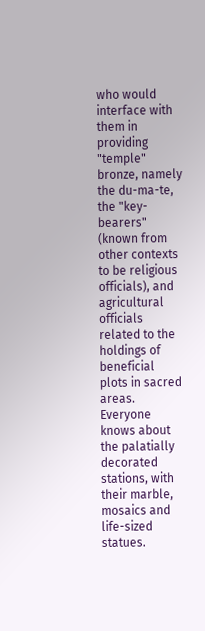who would interface with them in providing "temple" bronze, namely the du-ma-te, the "key-bearers" (known from other contexts to be religious officials), and agricultural officials related to the holdings of beneficial plots in sacred areas.
Everyone knows about the palatially decorated stations, with their marble, mosaics and life-sized statues.